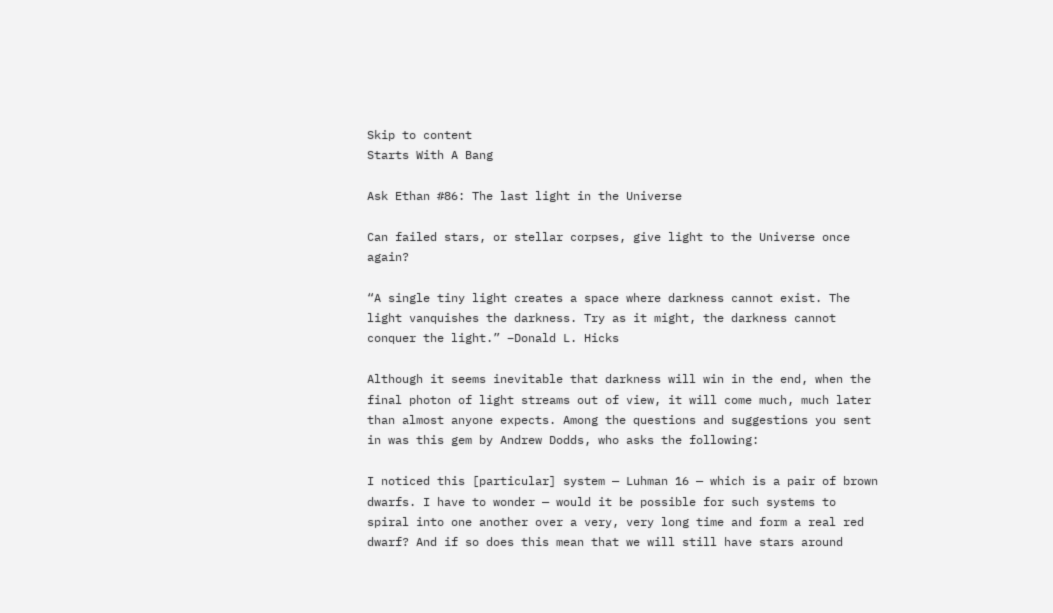Skip to content
Starts With A Bang

Ask Ethan #86: The last light in the Universe

Can failed stars, or stellar corpses, give light to the Universe once again?

“A single tiny light creates a space where darkness cannot exist. The light vanquishes the darkness. Try as it might, the darkness cannot conquer the light.” –Donald L. Hicks

Although it seems inevitable that darkness will win in the end, when the final photon of light streams out of view, it will come much, much later than almost anyone expects. Among the questions and suggestions you sent in was this gem by Andrew Dodds, who asks the following:

I noticed this [particular] system — Luhman 16 — which is a pair of brown dwarfs. I have to wonder — would it be possible for such systems to spiral into one another over a very, very long time and form a real red dwarf? And if so does this mean that we will still have stars around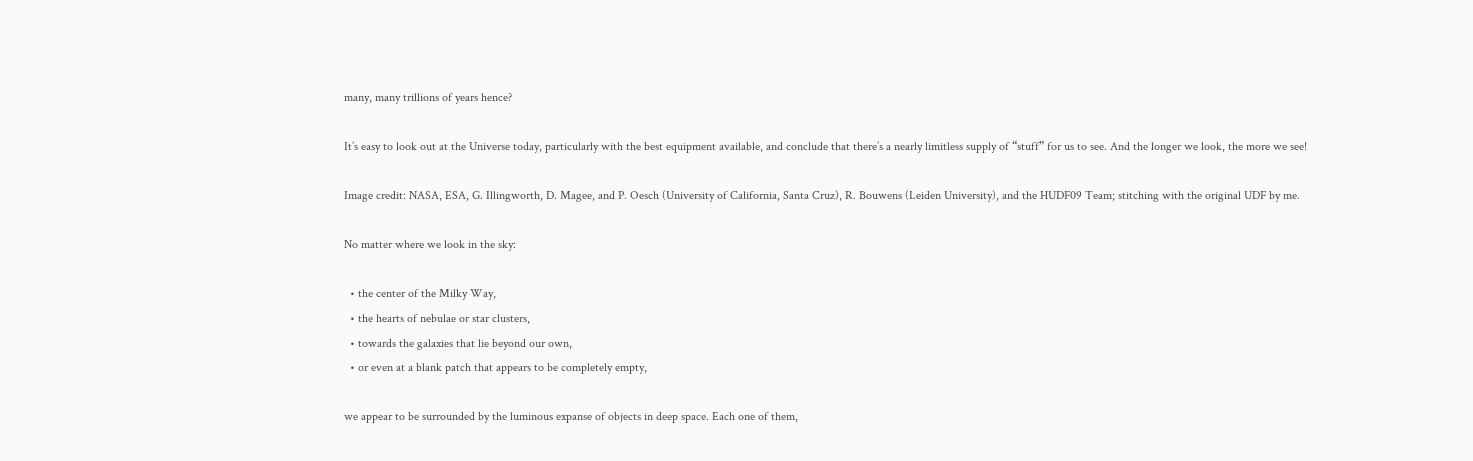many, many trillions of years hence?

It’s easy to look out at the Universe today, particularly with the best equipment available, and conclude that there’s a nearly limitless supply of “stuff” for us to see. And the longer we look, the more we see!

Image credit: NASA, ESA, G. Illingworth, D. Magee, and P. Oesch (University of California, Santa Cruz), R. Bouwens (Leiden University), and the HUDF09 Team; stitching with the original UDF by me.

No matter where we look in the sky:

  • the center of the Milky Way,
  • the hearts of nebulae or star clusters,
  • towards the galaxies that lie beyond our own,
  • or even at a blank patch that appears to be completely empty,

we appear to be surrounded by the luminous expanse of objects in deep space. Each one of them,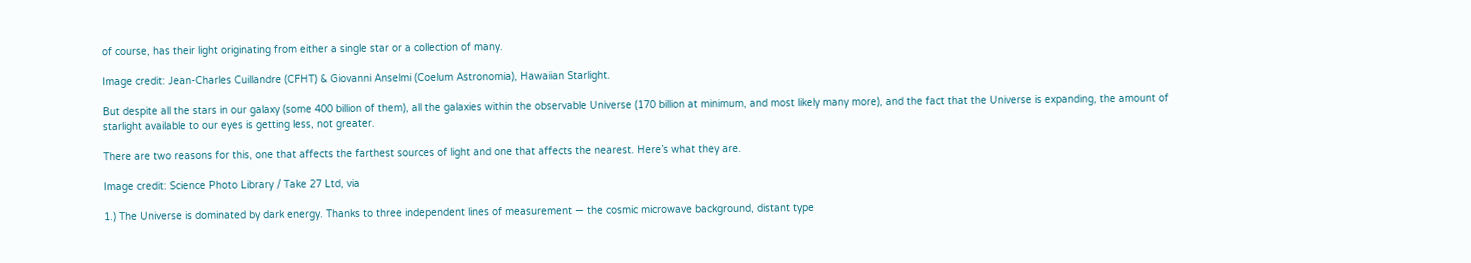of course, has their light originating from either a single star or a collection of many.

Image credit: Jean-Charles Cuillandre (CFHT) & Giovanni Anselmi (Coelum Astronomia), Hawaiian Starlight.

But despite all the stars in our galaxy (some 400 billion of them), all the galaxies within the observable Universe (170 billion at minimum, and most likely many more), and the fact that the Universe is expanding, the amount of starlight available to our eyes is getting less, not greater.

There are two reasons for this, one that affects the farthest sources of light and one that affects the nearest. Here’s what they are.

Image credit: Science Photo Library / Take 27 Ltd, via

1.) The Universe is dominated by dark energy. Thanks to three independent lines of measurement — the cosmic microwave background, distant type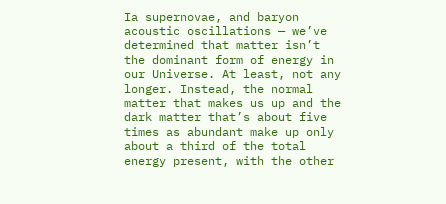Ia supernovae, and baryon acoustic oscillations — we’ve determined that matter isn’t the dominant form of energy in our Universe. At least, not any longer. Instead, the normal matter that makes us up and the dark matter that’s about five times as abundant make up only about a third of the total energy present, with the other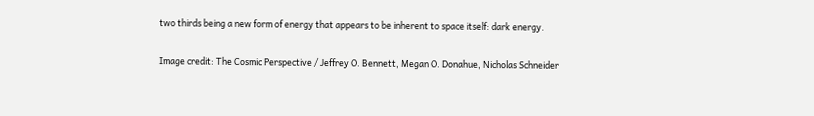two thirds being a new form of energy that appears to be inherent to space itself: dark energy.

Image credit: The Cosmic Perspective / Jeffrey O. Bennett, Megan O. Donahue, Nicholas Schneider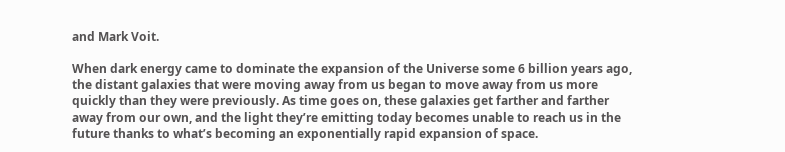and Mark Voit.

When dark energy came to dominate the expansion of the Universe some 6 billion years ago, the distant galaxies that were moving away from us began to move away from us more quickly than they were previously. As time goes on, these galaxies get farther and farther away from our own, and the light they’re emitting today becomes unable to reach us in the future thanks to what’s becoming an exponentially rapid expansion of space.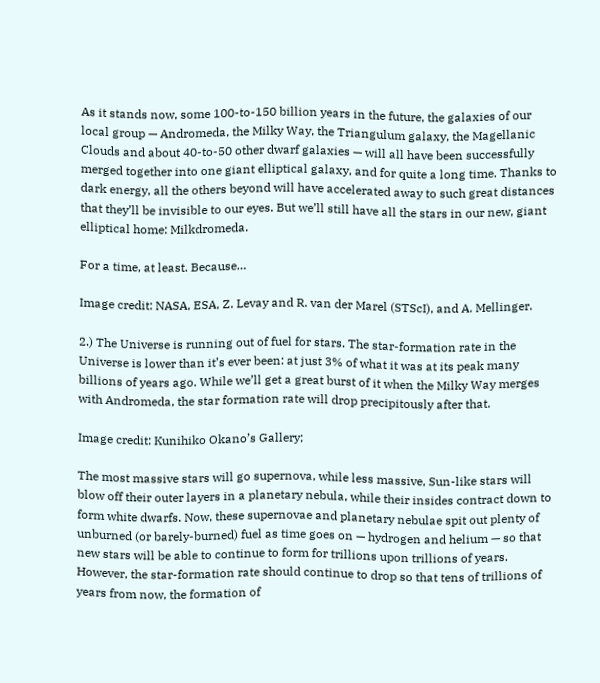As it stands now, some 100-to-150 billion years in the future, the galaxies of our local group — Andromeda, the Milky Way, the Triangulum galaxy, the Magellanic Clouds and about 40-to-50 other dwarf galaxies — will all have been successfully merged together into one giant elliptical galaxy, and for quite a long time. Thanks to dark energy, all the others beyond will have accelerated away to such great distances that they’ll be invisible to our eyes. But we’ll still have all the stars in our new, giant elliptical home: Milkdromeda.

For a time, at least. Because…

Image credit: NASA, ESA, Z. Levay and R. van der Marel (STScI), and A. Mellinger.

2.) The Universe is running out of fuel for stars. The star-formation rate in the Universe is lower than it’s ever been: at just 3% of what it was at its peak many billions of years ago. While we’ll get a great burst of it when the Milky Way merges with Andromeda, the star formation rate will drop precipitously after that.

Image credit: Kunihiko Okano’s Gallery;

The most massive stars will go supernova, while less massive, Sun-like stars will blow off their outer layers in a planetary nebula, while their insides contract down to form white dwarfs. Now, these supernovae and planetary nebulae spit out plenty of unburned (or barely-burned) fuel as time goes on — hydrogen and helium — so that new stars will be able to continue to form for trillions upon trillions of years. However, the star-formation rate should continue to drop so that tens of trillions of years from now, the formation of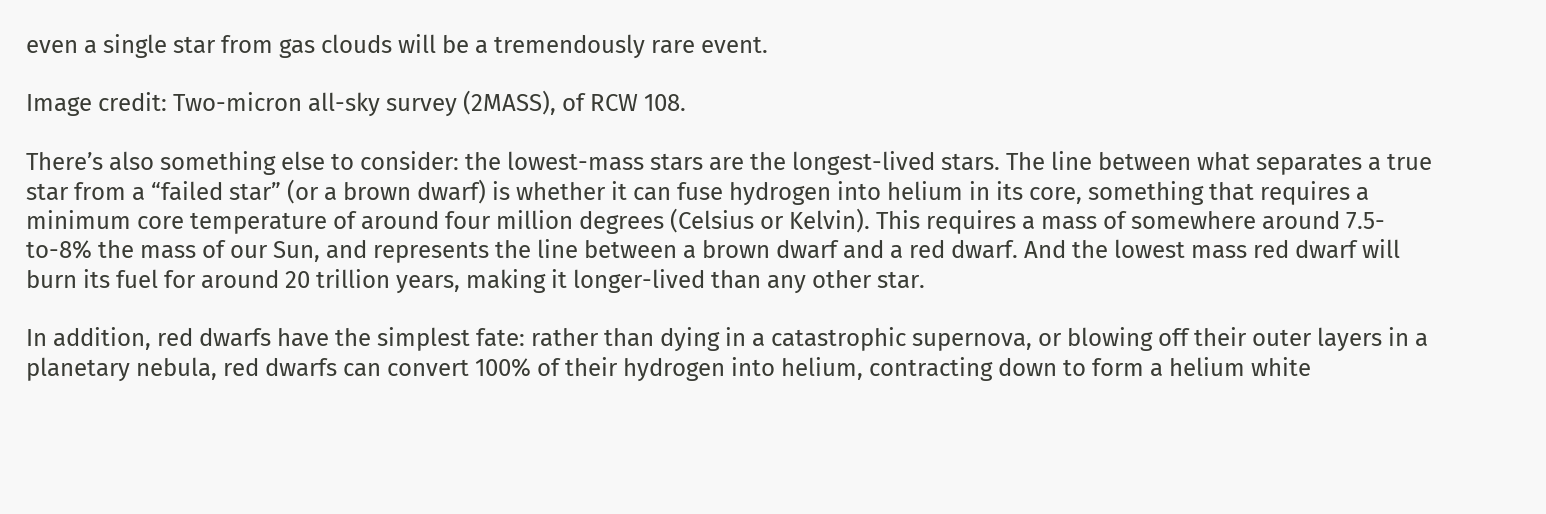even a single star from gas clouds will be a tremendously rare event.

Image credit: Two-micron all-sky survey (2MASS), of RCW 108.

There’s also something else to consider: the lowest-mass stars are the longest-lived stars. The line between what separates a true star from a “failed star” (or a brown dwarf) is whether it can fuse hydrogen into helium in its core, something that requires a minimum core temperature of around four million degrees (Celsius or Kelvin). This requires a mass of somewhere around 7.5-to-8% the mass of our Sun, and represents the line between a brown dwarf and a red dwarf. And the lowest mass red dwarf will burn its fuel for around 20 trillion years, making it longer-lived than any other star.

In addition, red dwarfs have the simplest fate: rather than dying in a catastrophic supernova, or blowing off their outer layers in a planetary nebula, red dwarfs can convert 100% of their hydrogen into helium, contracting down to form a helium white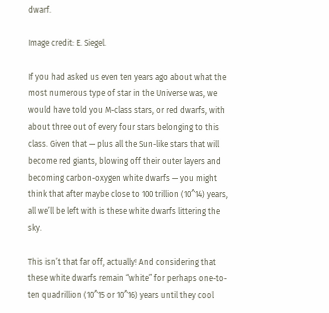dwarf.

Image credit: E. Siegel.

If you had asked us even ten years ago about what the most numerous type of star in the Universe was, we would have told you M-class stars, or red dwarfs, with about three out of every four stars belonging to this class. Given that — plus all the Sun-like stars that will become red giants, blowing off their outer layers and becoming carbon-oxygen white dwarfs — you might think that after maybe close to 100 trillion (10^14) years, all we’ll be left with is these white dwarfs littering the sky.

This isn’t that far off, actually! And considering that these white dwarfs remain “white” for perhaps one-to-ten quadrillion (10^15 or 10^16) years until they cool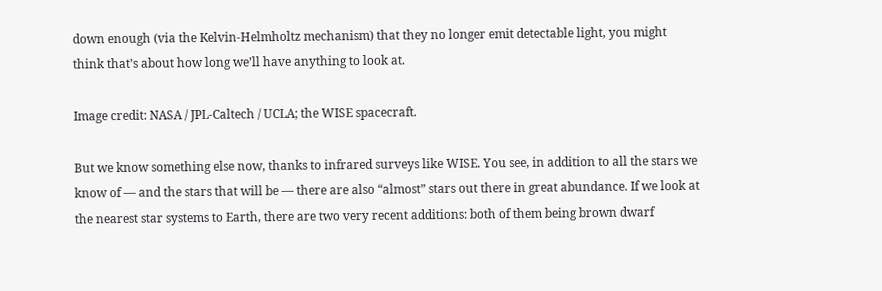down enough (via the Kelvin-Helmholtz mechanism) that they no longer emit detectable light, you might think that’s about how long we’ll have anything to look at.

Image credit: NASA / JPL-Caltech / UCLA; the WISE spacecraft.

But we know something else now, thanks to infrared surveys like WISE. You see, in addition to all the stars we know of — and the stars that will be — there are also “almost” stars out there in great abundance. If we look at the nearest star systems to Earth, there are two very recent additions: both of them being brown dwarf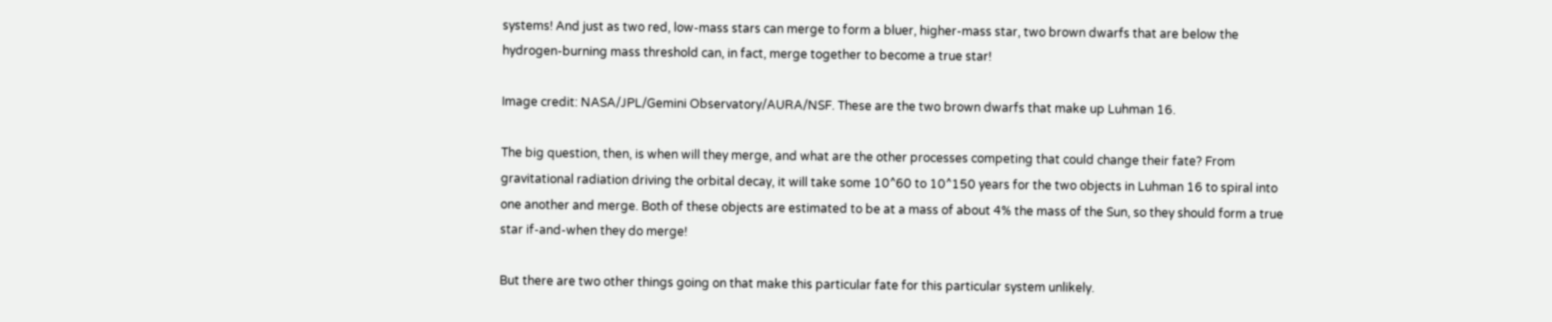systems! And just as two red, low-mass stars can merge to form a bluer, higher-mass star, two brown dwarfs that are below the hydrogen-burning mass threshold can, in fact, merge together to become a true star!

Image credit: NASA/JPL/Gemini Observatory/AURA/NSF. These are the two brown dwarfs that make up Luhman 16.

The big question, then, is when will they merge, and what are the other processes competing that could change their fate? From gravitational radiation driving the orbital decay, it will take some 10^60 to 10^150 years for the two objects in Luhman 16 to spiral into one another and merge. Both of these objects are estimated to be at a mass of about 4% the mass of the Sun, so they should form a true star if-and-when they do merge!

But there are two other things going on that make this particular fate for this particular system unlikely.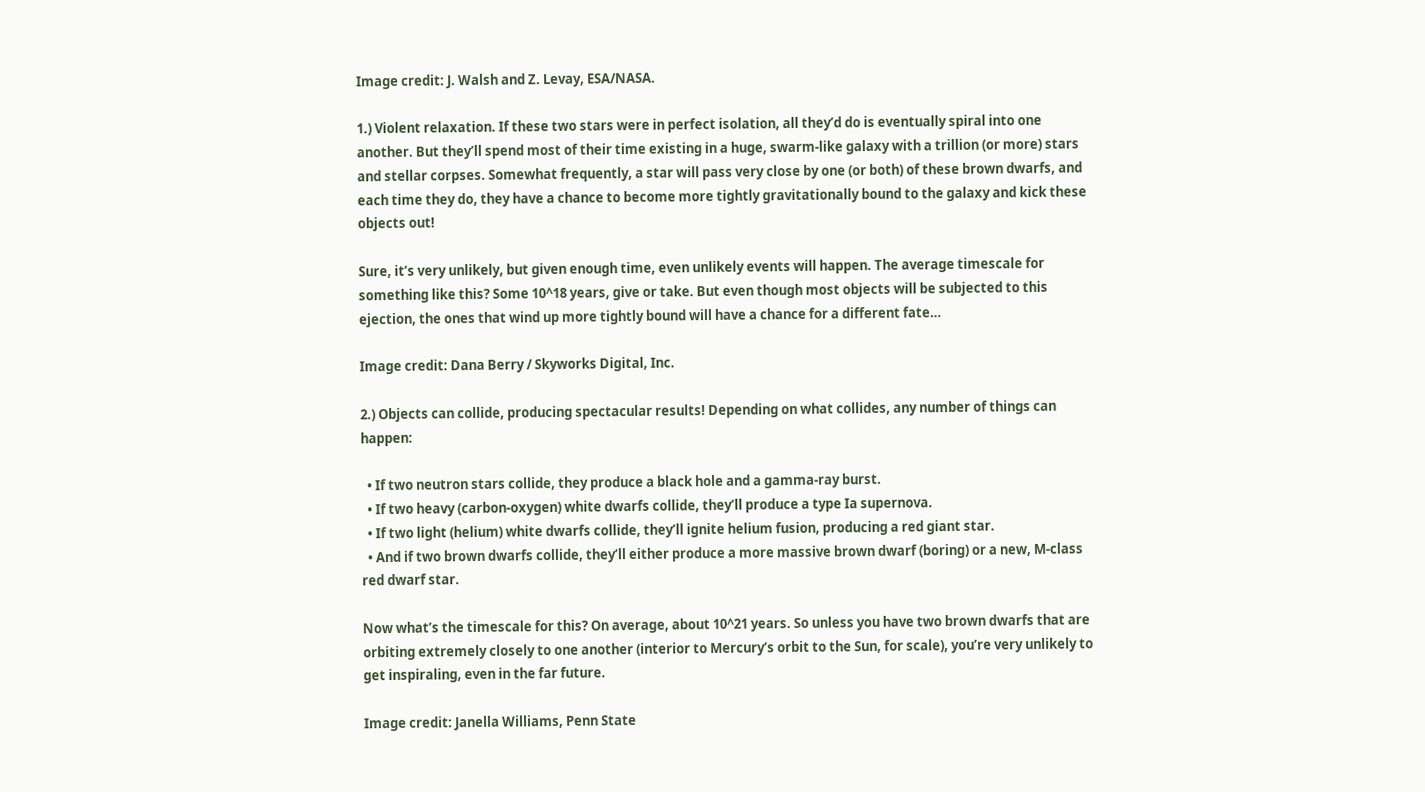Image credit: J. Walsh and Z. Levay, ESA/NASA.

1.) Violent relaxation. If these two stars were in perfect isolation, all they’d do is eventually spiral into one another. But they’ll spend most of their time existing in a huge, swarm-like galaxy with a trillion (or more) stars and stellar corpses. Somewhat frequently, a star will pass very close by one (or both) of these brown dwarfs, and each time they do, they have a chance to become more tightly gravitationally bound to the galaxy and kick these objects out!

Sure, it’s very unlikely, but given enough time, even unlikely events will happen. The average timescale for something like this? Some 10^18 years, give or take. But even though most objects will be subjected to this ejection, the ones that wind up more tightly bound will have a chance for a different fate…

Image credit: Dana Berry / Skyworks Digital, Inc.

2.) Objects can collide, producing spectacular results! Depending on what collides, any number of things can happen:

  • If two neutron stars collide, they produce a black hole and a gamma-ray burst.
  • If two heavy (carbon-oxygen) white dwarfs collide, they’ll produce a type Ia supernova.
  • If two light (helium) white dwarfs collide, they’ll ignite helium fusion, producing a red giant star.
  • And if two brown dwarfs collide, they’ll either produce a more massive brown dwarf (boring) or a new, M-class red dwarf star.

Now what’s the timescale for this? On average, about 10^21 years. So unless you have two brown dwarfs that are orbiting extremely closely to one another (interior to Mercury’s orbit to the Sun, for scale), you’re very unlikely to get inspiraling, even in the far future.

Image credit: Janella Williams, Penn State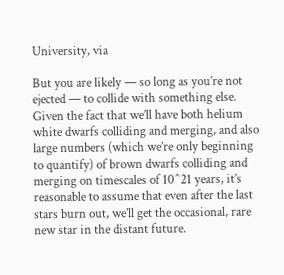University, via

But you are likely — so long as you’re not ejected — to collide with something else. Given the fact that we’ll have both helium white dwarfs colliding and merging, and also large numbers (which we’re only beginning to quantify) of brown dwarfs colliding and merging on timescales of 10^21 years, it’s reasonable to assume that even after the last stars burn out, we’ll get the occasional, rare new star in the distant future.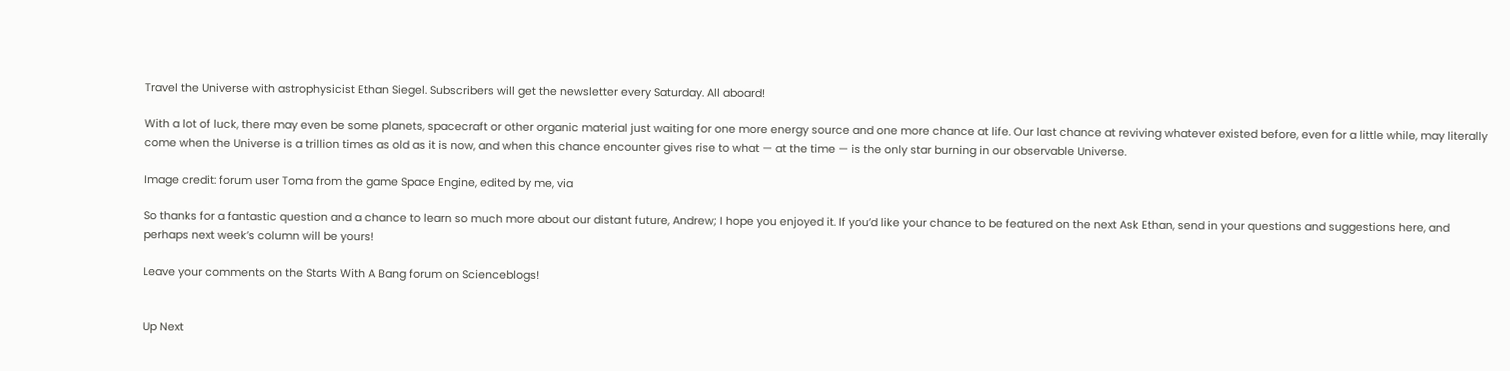Travel the Universe with astrophysicist Ethan Siegel. Subscribers will get the newsletter every Saturday. All aboard!

With a lot of luck, there may even be some planets, spacecraft or other organic material just waiting for one more energy source and one more chance at life. Our last chance at reviving whatever existed before, even for a little while, may literally come when the Universe is a trillion times as old as it is now, and when this chance encounter gives rise to what — at the time — is the only star burning in our observable Universe.

Image credit: forum user Toma from the game Space Engine, edited by me, via

So thanks for a fantastic question and a chance to learn so much more about our distant future, Andrew; I hope you enjoyed it. If you’d like your chance to be featured on the next Ask Ethan, send in your questions and suggestions here, and perhaps next week’s column will be yours!

Leave your comments on the Starts With A Bang forum on Scienceblogs!


Up Next